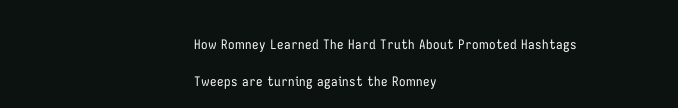How Romney Learned The Hard Truth About Promoted Hashtags

Tweeps are turning against the Romney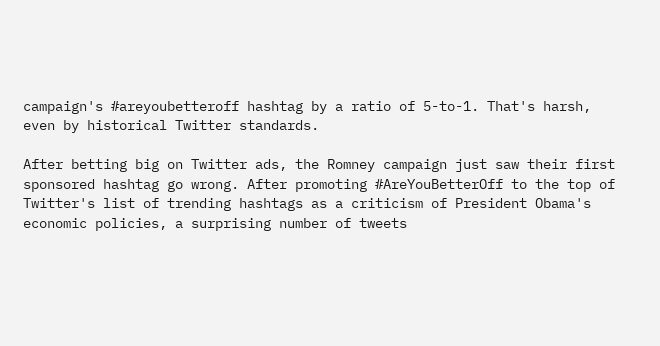campaign's #areyoubetteroff hashtag by a ratio of 5-to-1. That's harsh, even by historical Twitter standards.

After betting big on Twitter ads, the Romney campaign just saw their first sponsored hashtag go wrong. After promoting #AreYouBetterOff to the top of Twitter's list of trending hashtags as a criticism of President Obama's economic policies, a surprising number of tweets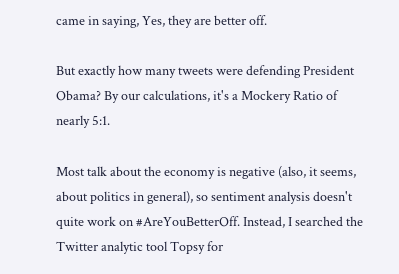came in saying, Yes, they are better off.

But exactly how many tweets were defending President Obama? By our calculations, it's a Mockery Ratio of nearly 5:1.

Most talk about the economy is negative (also, it seems, about politics in general), so sentiment analysis doesn't quite work on #AreYouBetterOff. Instead, I searched the Twitter analytic tool Topsy for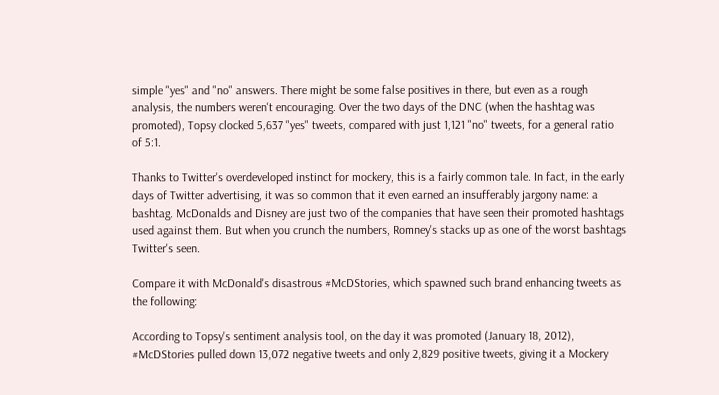simple "yes" and "no" answers. There might be some false positives in there, but even as a rough analysis, the numbers weren't encouraging. Over the two days of the DNC (when the hashtag was promoted), Topsy clocked 5,637 "yes" tweets, compared with just 1,121 "no" tweets, for a general ratio of 5:1.

Thanks to Twitter's overdeveloped instinct for mockery, this is a fairly common tale. In fact, in the early days of Twitter advertising, it was so common that it even earned an insufferably jargony name: a bashtag. McDonalds and Disney are just two of the companies that have seen their promoted hashtags used against them. But when you crunch the numbers, Romney's stacks up as one of the worst bashtags Twitter's seen.

Compare it with McDonald's disastrous #McDStories, which spawned such brand enhancing tweets as the following:

According to Topsy's sentiment analysis tool, on the day it was promoted (January 18, 2012), #McDStories pulled down 13,072 negative tweets and only 2,829 positive tweets, giving it a Mockery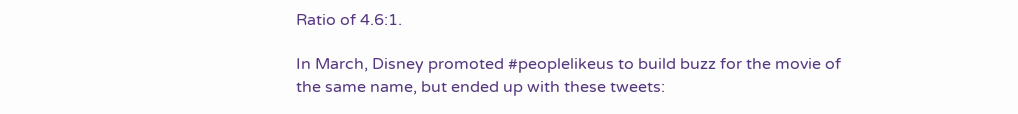Ratio of 4.6:1.

In March, Disney promoted #peoplelikeus to build buzz for the movie of the same name, but ended up with these tweets: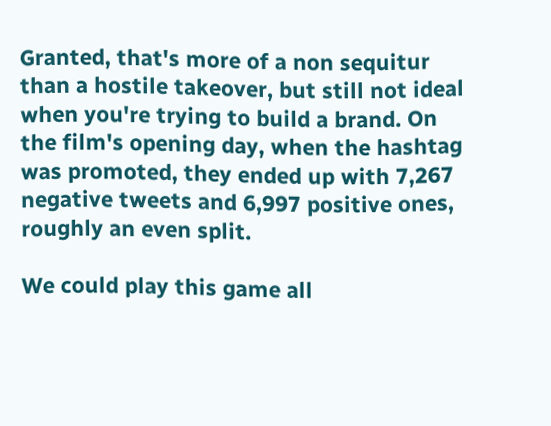Granted, that's more of a non sequitur than a hostile takeover, but still not ideal when you're trying to build a brand. On the film's opening day, when the hashtag was promoted, they ended up with 7,267 negative tweets and 6,997 positive ones, roughly an even split.

We could play this game all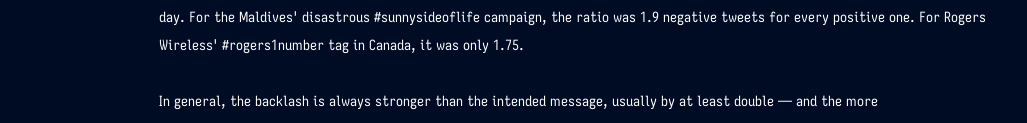day. For the Maldives' disastrous #sunnysideoflife campaign, the ratio was 1.9 negative tweets for every positive one. For Rogers Wireless' #rogers1number tag in Canada, it was only 1.75.

In general, the backlash is always stronger than the intended message, usually by at least double — and the more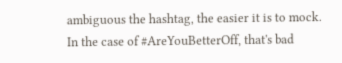ambiguous the hashtag, the easier it is to mock. In the case of #AreYouBetterOff, that's bad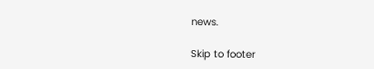news.

Skip to footer